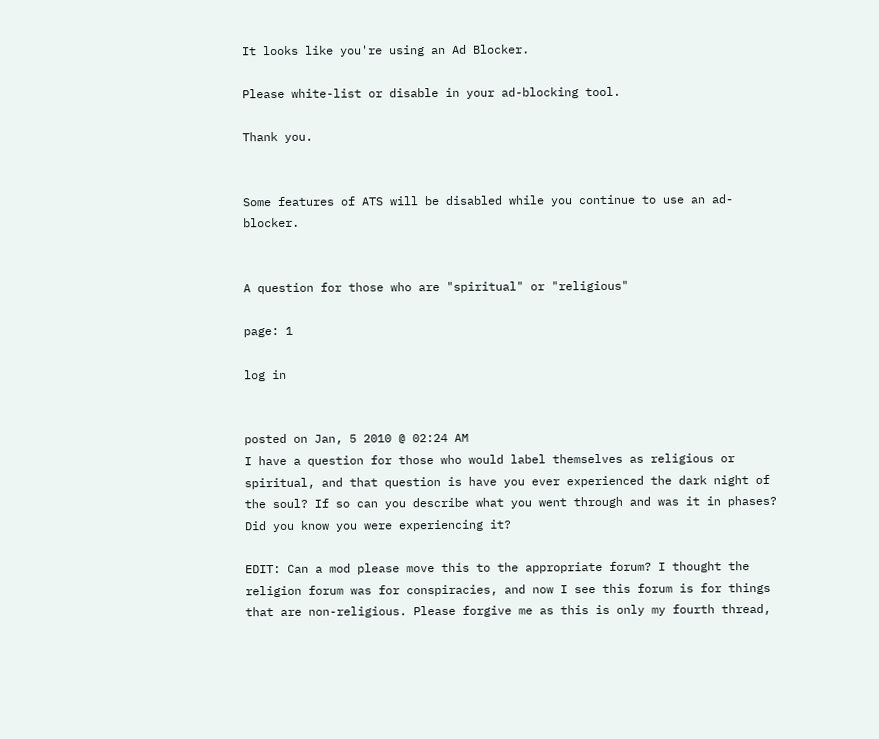It looks like you're using an Ad Blocker.

Please white-list or disable in your ad-blocking tool.

Thank you.


Some features of ATS will be disabled while you continue to use an ad-blocker.


A question for those who are "spiritual" or "religious"

page: 1

log in


posted on Jan, 5 2010 @ 02:24 AM
I have a question for those who would label themselves as religious or spiritual, and that question is have you ever experienced the dark night of the soul? If so can you describe what you went through and was it in phases? Did you know you were experiencing it?

EDIT: Can a mod please move this to the appropriate forum? I thought the religion forum was for conspiracies, and now I see this forum is for things that are non-religious. Please forgive me as this is only my fourth thread,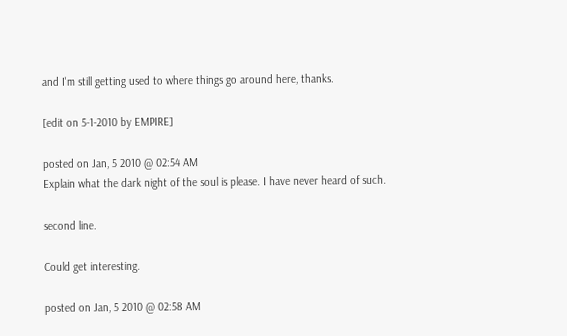and I'm still getting used to where things go around here, thanks.

[edit on 5-1-2010 by EMPIRE]

posted on Jan, 5 2010 @ 02:54 AM
Explain what the dark night of the soul is please. I have never heard of such.

second line.

Could get interesting.

posted on Jan, 5 2010 @ 02:58 AM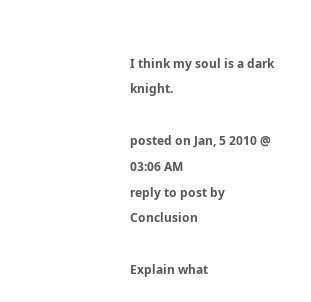I think my soul is a dark knight.

posted on Jan, 5 2010 @ 03:06 AM
reply to post by Conclusion

Explain what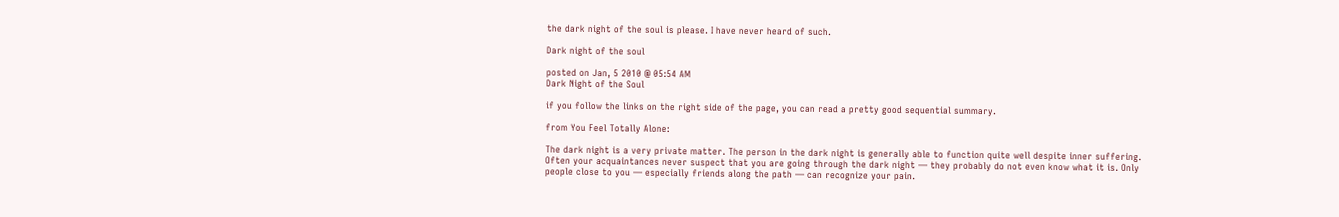the dark night of the soul is please. I have never heard of such.

Dark night of the soul

posted on Jan, 5 2010 @ 05:54 AM
Dark Night of the Soul

if you follow the links on the right side of the page, you can read a pretty good sequential summary.

from You Feel Totally Alone:

The dark night is a very private matter. The person in the dark night is generally able to function quite well despite inner suffering. Often your acquaintances never suspect that you are going through the dark night — they probably do not even know what it is. Only people close to you — especially friends along the path — can recognize your pain.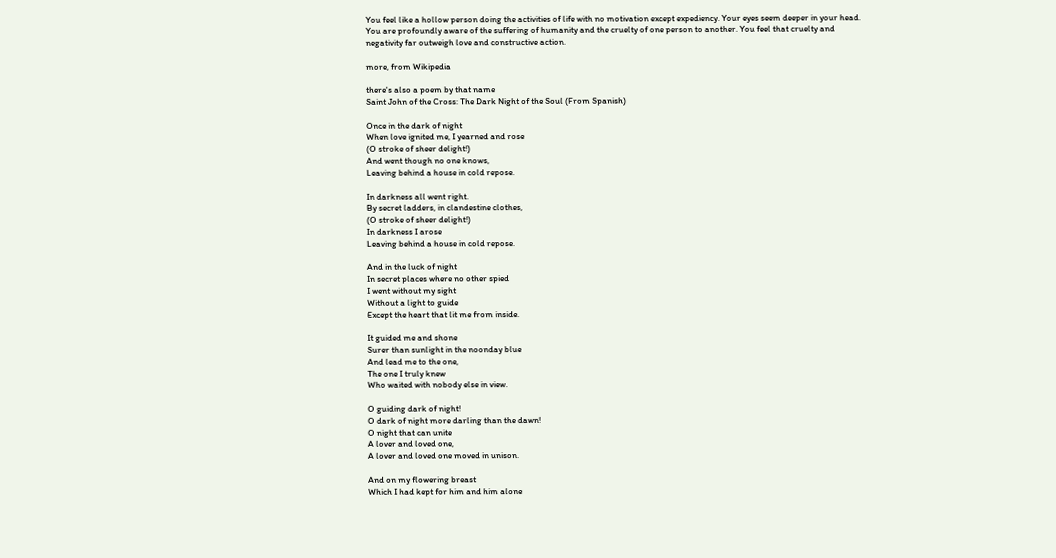You feel like a hollow person doing the activities of life with no motivation except expediency. Your eyes seem deeper in your head. You are profoundly aware of the suffering of humanity and the cruelty of one person to another. You feel that cruelty and negativity far outweigh love and constructive action.

more, from Wikipedia

there's also a poem by that name
Saint John of the Cross: The Dark Night of the Soul (From Spanish)

Once in the dark of night
When love ignited me, I yearned and rose
(O stroke of sheer delight!)
And went though no one knows,
Leaving behind a house in cold repose.

In darkness all went right.
By secret ladders, in clandestine clothes,
(O stroke of sheer delight!)
In darkness I arose
Leaving behind a house in cold repose.

And in the luck of night
In secret places where no other spied
I went without my sight
Without a light to guide
Except the heart that lit me from inside.

It guided me and shone
Surer than sunlight in the noonday blue
And lead me to the one,
The one I truly knew
Who waited with nobody else in view.

O guiding dark of night!
O dark of night more darling than the dawn!
O night that can unite
A lover and loved one,
A lover and loved one moved in unison.

And on my flowering breast
Which I had kept for him and him alone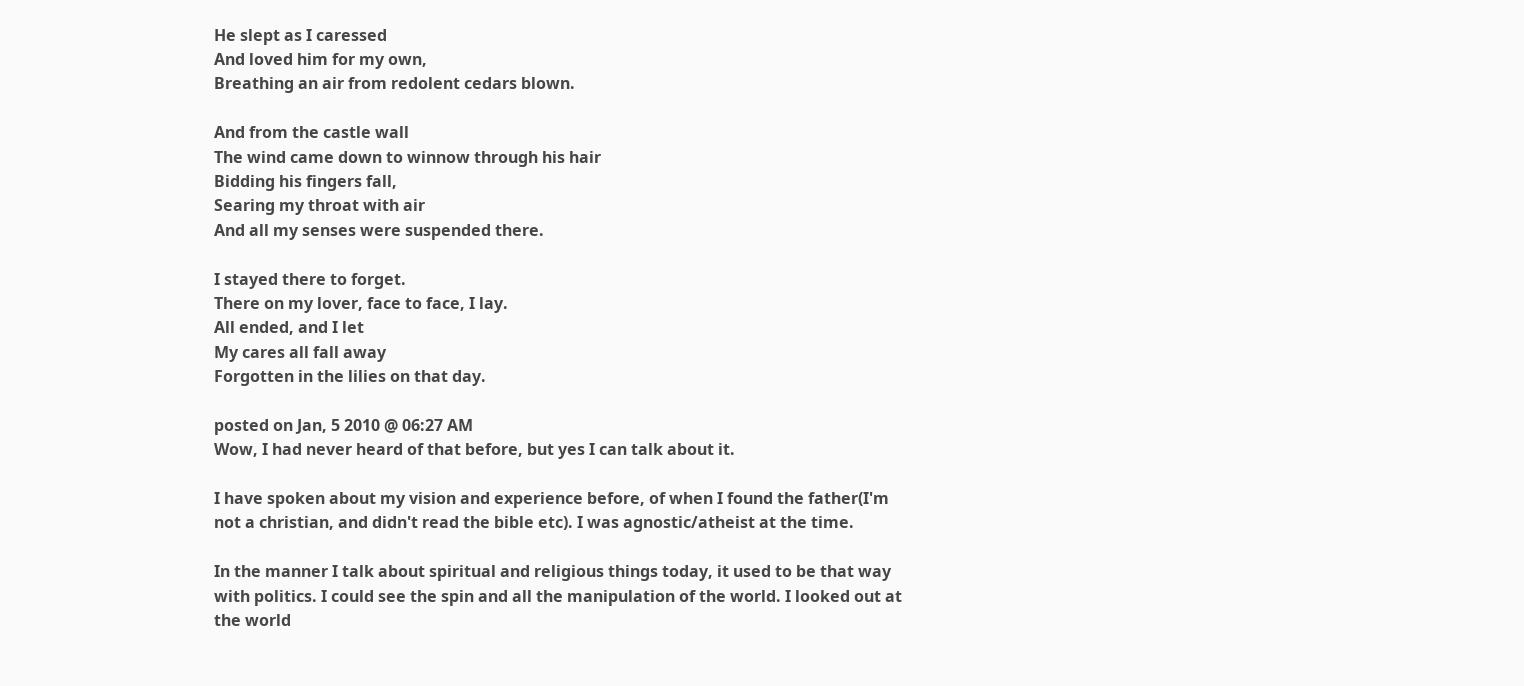He slept as I caressed
And loved him for my own,
Breathing an air from redolent cedars blown.

And from the castle wall
The wind came down to winnow through his hair
Bidding his fingers fall,
Searing my throat with air
And all my senses were suspended there.

I stayed there to forget.
There on my lover, face to face, I lay.
All ended, and I let
My cares all fall away
Forgotten in the lilies on that day.

posted on Jan, 5 2010 @ 06:27 AM
Wow, I had never heard of that before, but yes I can talk about it.

I have spoken about my vision and experience before, of when I found the father(I'm not a christian, and didn't read the bible etc). I was agnostic/atheist at the time.

In the manner I talk about spiritual and religious things today, it used to be that way with politics. I could see the spin and all the manipulation of the world. I looked out at the world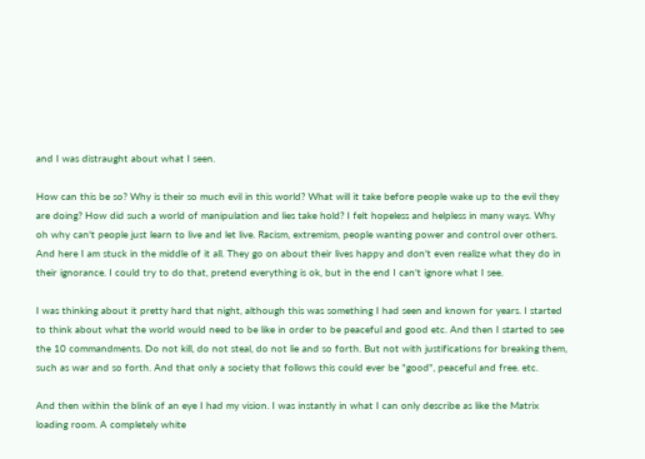and I was distraught about what I seen.

How can this be so? Why is their so much evil in this world? What will it take before people wake up to the evil they are doing? How did such a world of manipulation and lies take hold? I felt hopeless and helpless in many ways. Why oh why can't people just learn to live and let live. Racism, extremism, people wanting power and control over others. And here I am stuck in the middle of it all. They go on about their lives happy and don't even realize what they do in their ignorance. I could try to do that, pretend everything is ok, but in the end I can't ignore what I see.

I was thinking about it pretty hard that night, although this was something I had seen and known for years. I started to think about what the world would need to be like in order to be peaceful and good etc. And then I started to see the 10 commandments. Do not kill, do not steal, do not lie and so forth. But not with justifications for breaking them, such as war and so forth. And that only a society that follows this could ever be "good", peaceful and free. etc.

And then within the blink of an eye I had my vision. I was instantly in what I can only describe as like the Matrix loading room. A completely white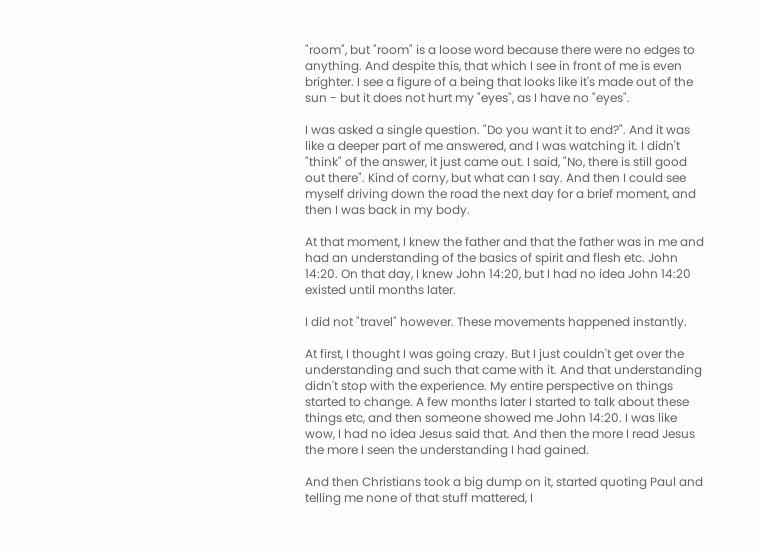"room", but "room" is a loose word because there were no edges to anything. And despite this, that which I see in front of me is even brighter. I see a figure of a being that looks like it's made out of the sun - but it does not hurt my "eyes", as I have no "eyes".

I was asked a single question. "Do you want it to end?". And it was like a deeper part of me answered, and I was watching it. I didn't "think" of the answer, it just came out. I said, "No, there is still good out there". Kind of corny, but what can I say. And then I could see myself driving down the road the next day for a brief moment, and then I was back in my body.

At that moment, I knew the father and that the father was in me and had an understanding of the basics of spirit and flesh etc. John 14:20. On that day, I knew John 14:20, but I had no idea John 14:20 existed until months later.

I did not "travel" however. These movements happened instantly.

At first, I thought I was going crazy. But I just couldn't get over the understanding and such that came with it. And that understanding didn't stop with the experience. My entire perspective on things started to change. A few months later I started to talk about these things etc, and then someone showed me John 14:20. I was like wow, I had no idea Jesus said that. And then the more I read Jesus the more I seen the understanding I had gained.

And then Christians took a big dump on it, started quoting Paul and telling me none of that stuff mattered, I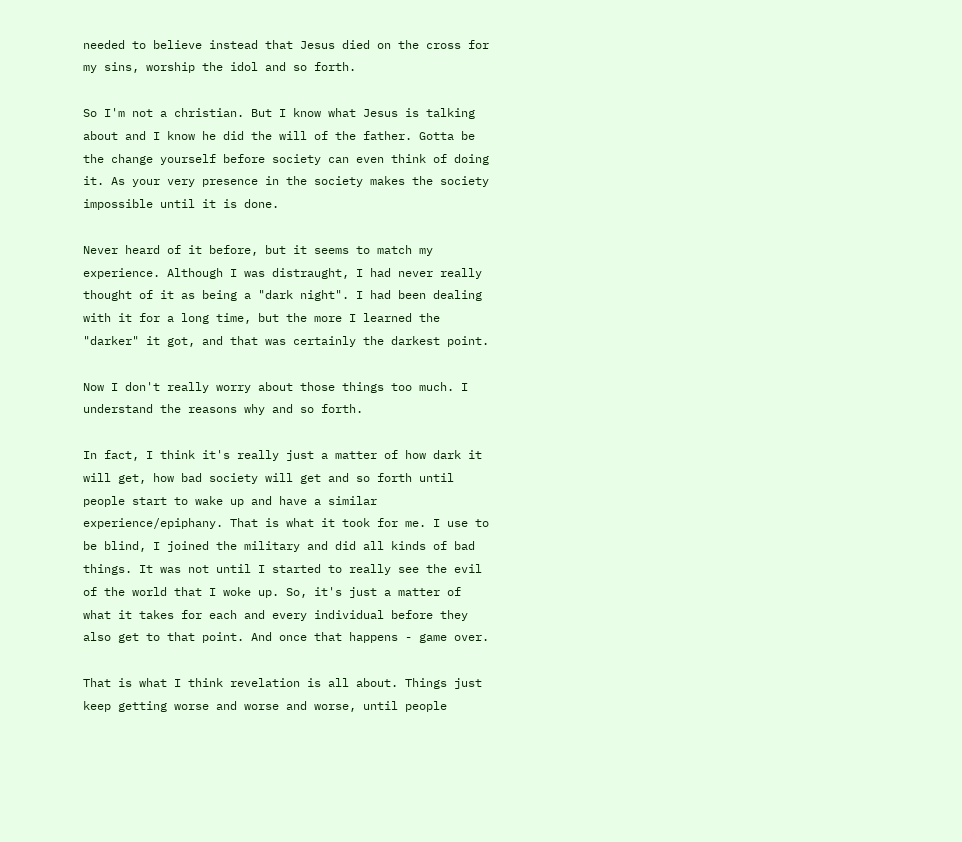needed to believe instead that Jesus died on the cross for my sins, worship the idol and so forth.

So I'm not a christian. But I know what Jesus is talking about and I know he did the will of the father. Gotta be the change yourself before society can even think of doing it. As your very presence in the society makes the society impossible until it is done.

Never heard of it before, but it seems to match my experience. Although I was distraught, I had never really thought of it as being a "dark night". I had been dealing with it for a long time, but the more I learned the "darker" it got, and that was certainly the darkest point.

Now I don't really worry about those things too much. I understand the reasons why and so forth.

In fact, I think it's really just a matter of how dark it will get, how bad society will get and so forth until people start to wake up and have a similar experience/epiphany. That is what it took for me. I use to be blind, I joined the military and did all kinds of bad things. It was not until I started to really see the evil of the world that I woke up. So, it's just a matter of what it takes for each and every individual before they also get to that point. And once that happens - game over.

That is what I think revelation is all about. Things just keep getting worse and worse and worse, until people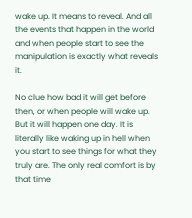wake up. It means to reveal. And all the events that happen in the world and when people start to see the manipulation is exactly what reveals it.

No clue how bad it will get before then, or when people will wake up. But it will happen one day. It is literally like waking up in hell when you start to see things for what they truly are. The only real comfort is by that time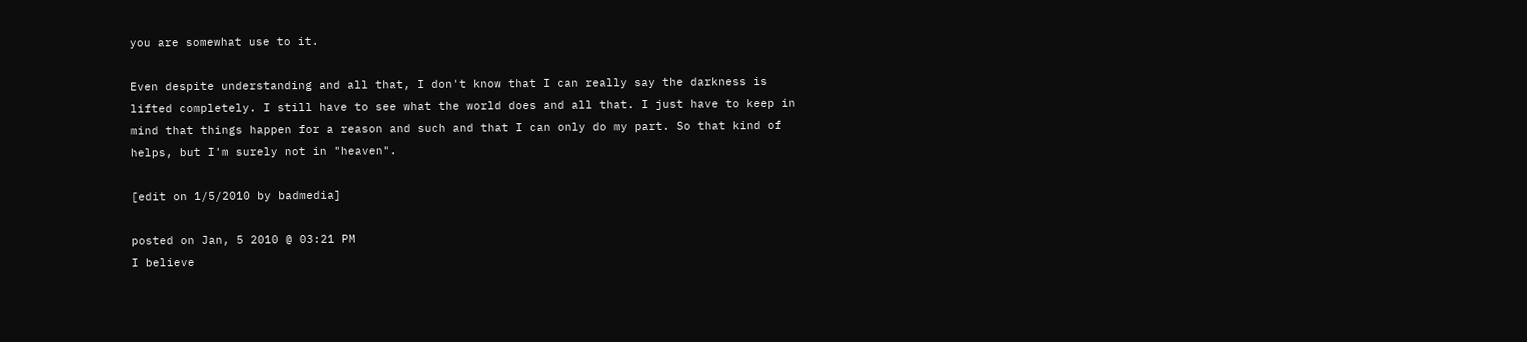you are somewhat use to it.

Even despite understanding and all that, I don't know that I can really say the darkness is lifted completely. I still have to see what the world does and all that. I just have to keep in mind that things happen for a reason and such and that I can only do my part. So that kind of helps, but I'm surely not in "heaven".

[edit on 1/5/2010 by badmedia]

posted on Jan, 5 2010 @ 03:21 PM
I believe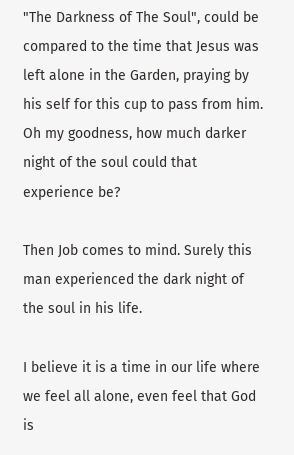"The Darkness of The Soul", could be compared to the time that Jesus was left alone in the Garden, praying by his self for this cup to pass from him. Oh my goodness, how much darker night of the soul could that experience be?

Then Job comes to mind. Surely this man experienced the dark night of the soul in his life.

I believe it is a time in our life where we feel all alone, even feel that God is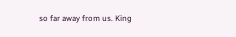so far away from us. King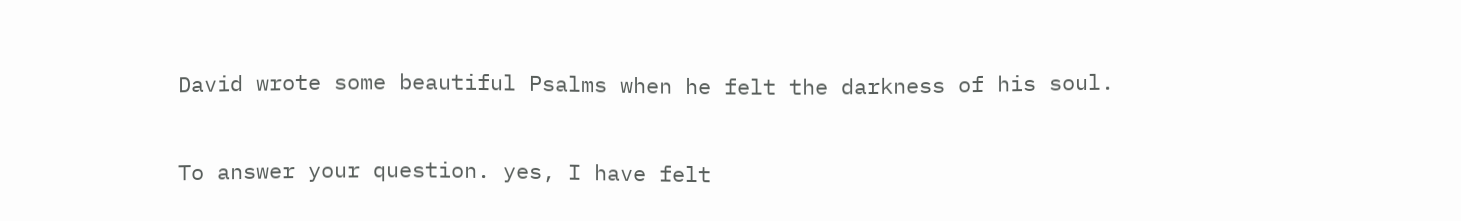David wrote some beautiful Psalms when he felt the darkness of his soul.

To answer your question. yes, I have felt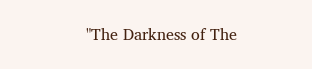"The Darkness of The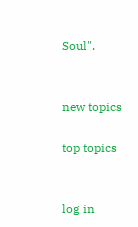Soul".


new topics

top topics


log in